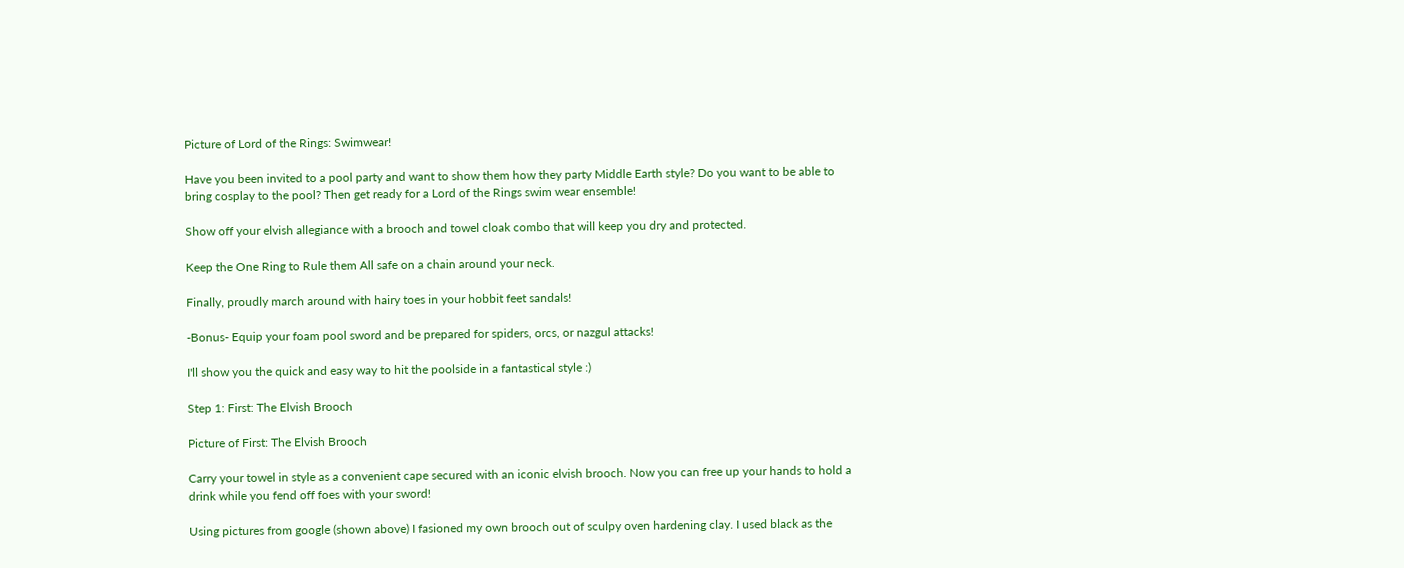Picture of Lord of the Rings: Swimwear!

Have you been invited to a pool party and want to show them how they party Middle Earth style? Do you want to be able to bring cosplay to the pool? Then get ready for a Lord of the Rings swim wear ensemble!

Show off your elvish allegiance with a brooch and towel cloak combo that will keep you dry and protected.

Keep the One Ring to Rule them All safe on a chain around your neck.

Finally, proudly march around with hairy toes in your hobbit feet sandals!

-Bonus- Equip your foam pool sword and be prepared for spiders, orcs, or nazgul attacks!

I'll show you the quick and easy way to hit the poolside in a fantastical style :)

Step 1: First: The Elvish Brooch

Picture of First: The Elvish Brooch

Carry your towel in style as a convenient cape secured with an iconic elvish brooch. Now you can free up your hands to hold a drink while you fend off foes with your sword!

Using pictures from google (shown above) I fasioned my own brooch out of sculpy oven hardening clay. I used black as the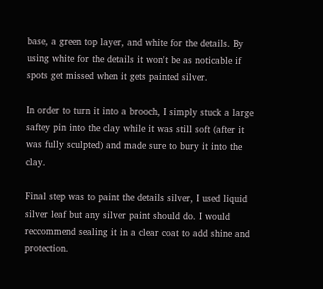base, a green top layer, and white for the details. By using white for the details it won't be as noticable if spots get missed when it gets painted silver.

In order to turn it into a brooch, I simply stuck a large saftey pin into the clay while it was still soft (after it was fully sculpted) and made sure to bury it into the clay.

Final step was to paint the details silver, I used liquid silver leaf but any silver paint should do. I would reccommend sealing it in a clear coat to add shine and protection.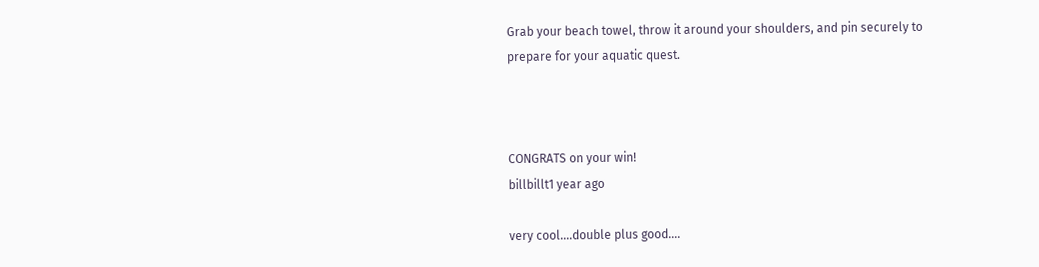Grab your beach towel, throw it around your shoulders, and pin securely to prepare for your aquatic quest.



CONGRATS on your win!
billbillt1 year ago

very cool....double plus good....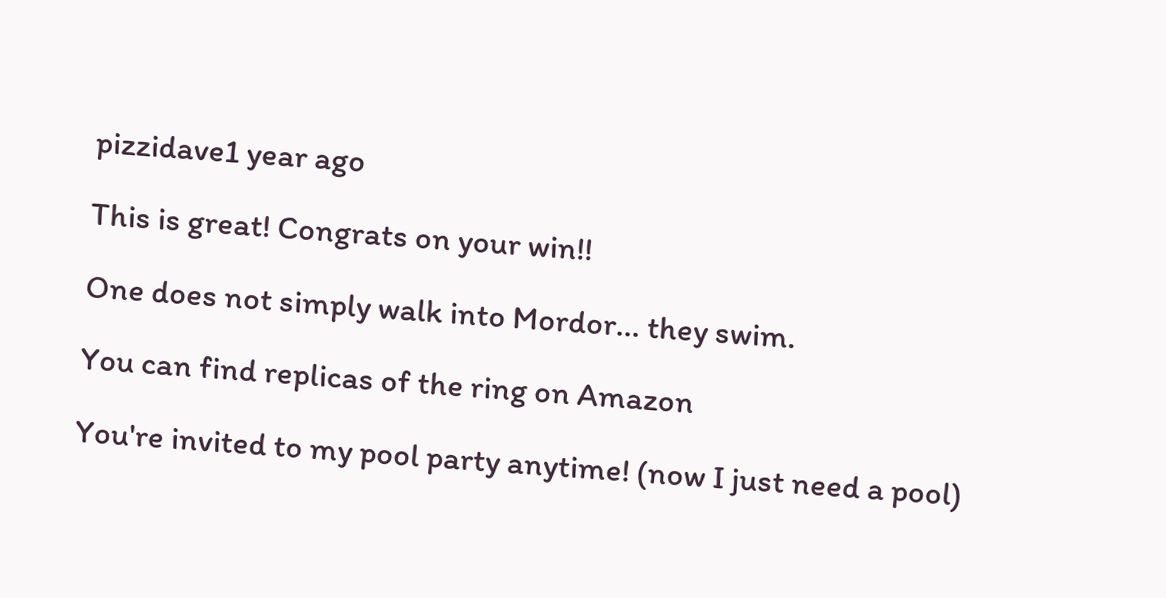pizzidave1 year ago

This is great! Congrats on your win!!

One does not simply walk into Mordor... they swim.

You can find replicas of the ring on Amazon

You're invited to my pool party anytime! (now I just need a pool)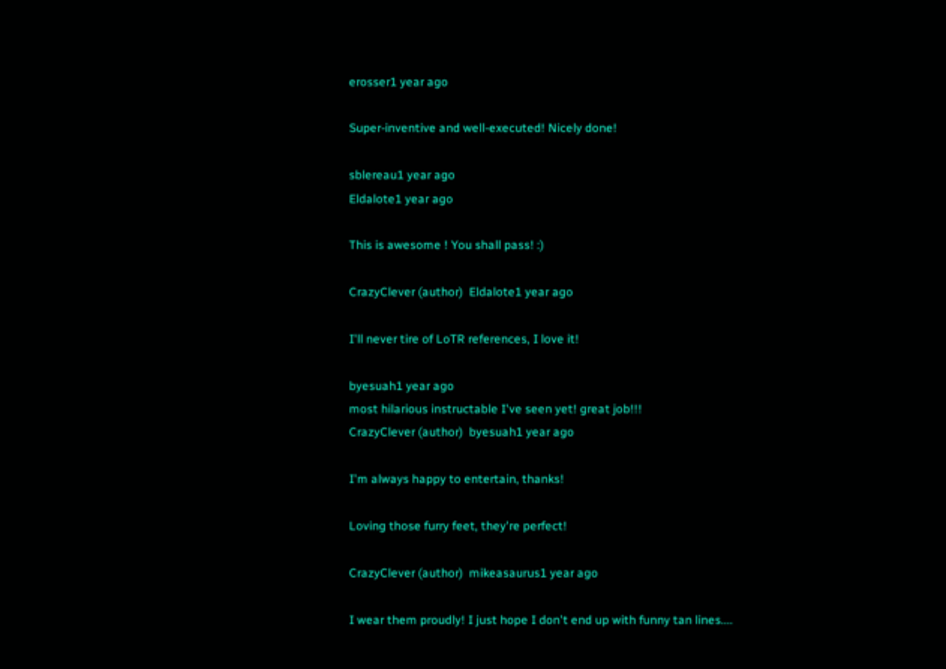erosser1 year ago

Super-inventive and well-executed! Nicely done!

sblereau1 year ago
Eldalote1 year ago

This is awesome ! You shall pass! :)

CrazyClever (author)  Eldalote1 year ago

I'll never tire of LoTR references, I love it!

byesuah1 year ago
most hilarious instructable I've seen yet! great job!!!
CrazyClever (author)  byesuah1 year ago

I'm always happy to entertain, thanks!

Loving those furry feet, they're perfect!

CrazyClever (author)  mikeasaurus1 year ago

I wear them proudly! I just hope I don't end up with funny tan lines....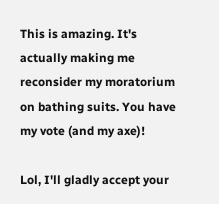This is amazing. It's actually making me reconsider my moratorium on bathing suits. You have my vote (and my axe)!

Lol, I'll gladly accept your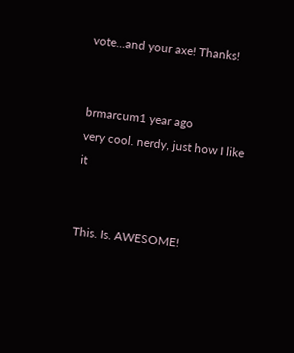vote...and your axe! Thanks!


brmarcum1 year ago
very cool. nerdy, just how I like it


This. Is. AWESOME!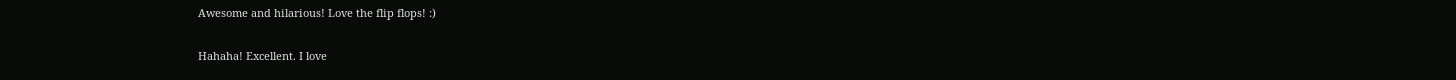Awesome and hilarious! Love the flip flops! :)

Hahaha! Excellent. I love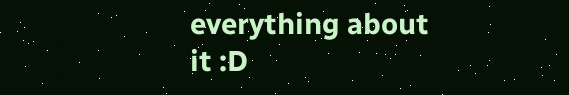everything about it :D